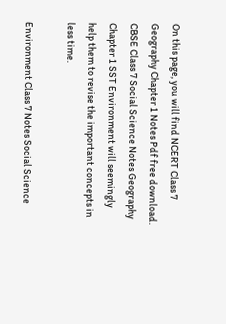On this page, you will find NCERT Class 7 Geography Chapter 1 Notes Pdf free download. CBSE Class 7 Social Science Notes Geography Chapter 1 SST Environment will seemingly help them to revise the important concepts in less time.

Environment Class 7 Notes Social Science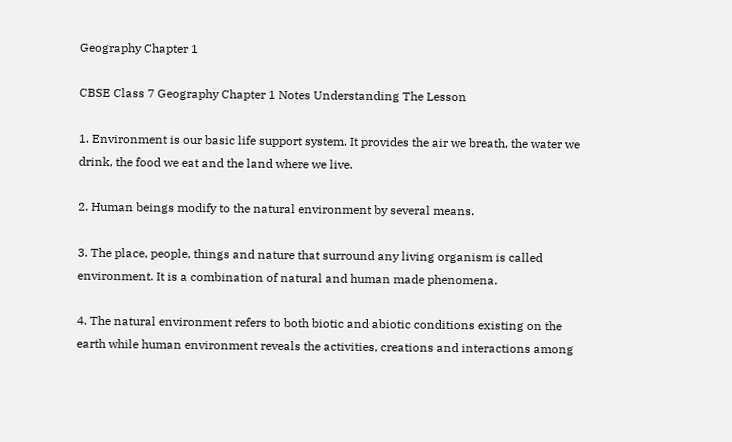Geography Chapter 1

CBSE Class 7 Geography Chapter 1 Notes Understanding The Lesson

1. Environment is our basic life support system. It provides the air we breath, the water we drink, the food we eat and the land where we live.

2. Human beings modify to the natural environment by several means.

3. The place, people, things and nature that surround any living organism is called environment. It is a combination of natural and human made phenomena.

4. The natural environment refers to both biotic and abiotic conditions existing on the earth while human environment reveals the activities, creations and interactions among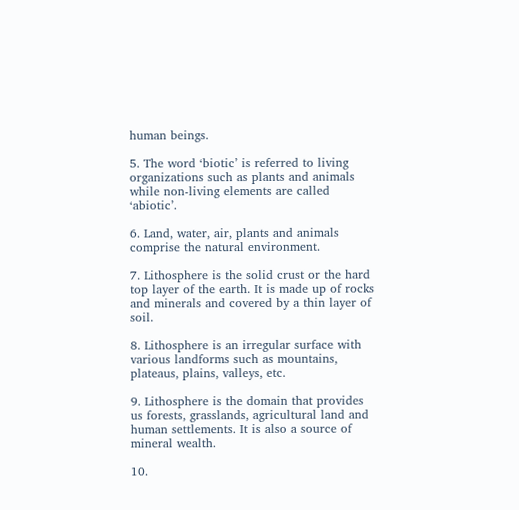human beings.

5. The word ‘biotic’ is referred to living organizations such as plants and animals while non-living elements are called ‘abiotic’.

6. Land, water, air, plants and animals comprise the natural environment.

7. Lithosphere is the solid crust or the hard top layer of the earth. It is made up of rocks and minerals and covered by a thin layer of soil.

8. Lithosphere is an irregular surface with various landforms such as mountains, plateaus, plains, valleys, etc.

9. Lithosphere is the domain that provides us forests, grasslands, agricultural land and human settlements. It is also a source of mineral wealth.

10.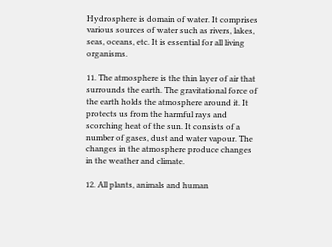Hydrosphere is domain of water. It comprises various sources of water such as rivers, lakes, seas, oceans, etc. It is essential for all living organisms.

11. The atmosphere is the thin layer of air that surrounds the earth. The gravitational force of the earth holds the atmosphere around it. It protects us from the harmful rays and scorching heat of the sun. It consists of a number of gases, dust and water vapour. The changes in the atmosphere produce changes in the weather and climate.

12. All plants, animals and human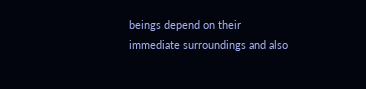beings depend on their immediate surroundings and also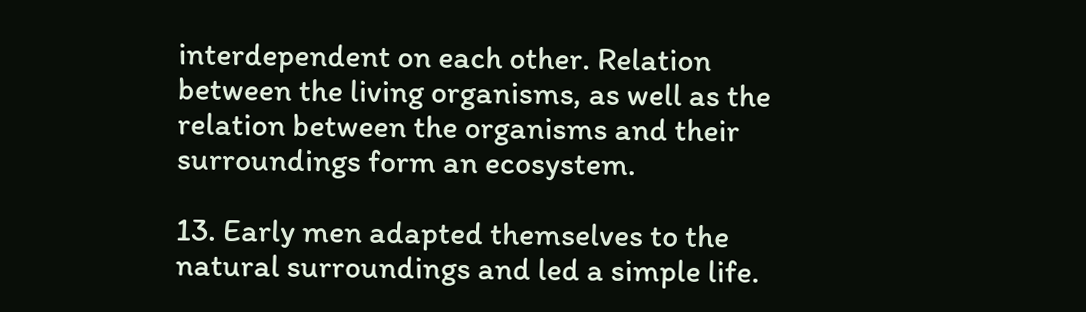interdependent on each other. Relation between the living organisms, as well as the relation between the organisms and their surroundings form an ecosystem.

13. Early men adapted themselves to the natural surroundings and led a simple life.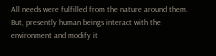All needs were fulfilled from the nature around them. But, presently human beings interact with the environment and modify it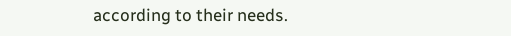according to their needs.